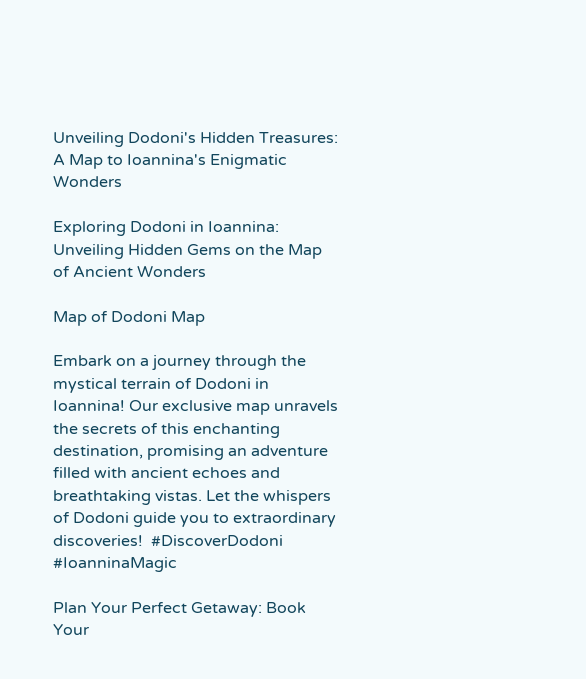Unveiling Dodoni's Hidden Treasures: A Map to Ioannina's Enigmatic Wonders

Exploring Dodoni in Ioannina: Unveiling Hidden Gems on the Map of Ancient Wonders

Map of Dodoni Map

Embark on a journey through the mystical terrain of Dodoni in Ioannina! Our exclusive map unravels the secrets of this enchanting destination, promising an adventure filled with ancient echoes and breathtaking vistas. Let the whispers of Dodoni guide you to extraordinary discoveries!  #DiscoverDodoni #IoanninaMagic

Plan Your Perfect Getaway: Book Your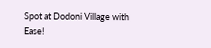Spot at Dodoni Village with Ease!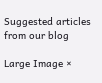Suggested articles from our blog

Large Image ×